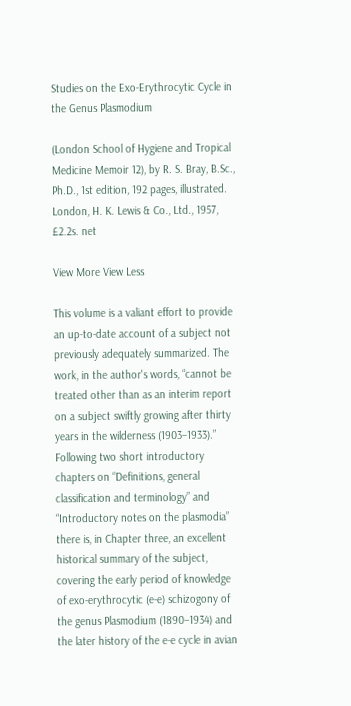Studies on the Exo-Erythrocytic Cycle in the Genus Plasmodium

(London School of Hygiene and Tropical Medicine Memoir 12), by R. S. Bray, B.Sc., Ph.D., 1st edition, 192 pages, illustrated. London, H. K. Lewis & Co., Ltd., 1957, £2.2s. net

View More View Less

This volume is a valiant effort to provide an up-to-date account of a subject not previously adequately summarized. The work, in the author's words, “cannot be treated other than as an interim report on a subject swiftly growing after thirty years in the wilderness (1903–1933).” Following two short introductory chapters on “Definitions, general classification and terminology” and “Introductory notes on the plasmodia” there is, in Chapter three, an excellent historical summary of the subject, covering the early period of knowledge of exo-erythrocytic (e-e) schizogony of the genus Plasmodium (1890–1934) and the later history of the e-e cycle in avian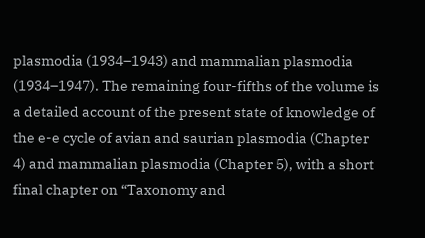plasmodia (1934–1943) and mammalian plasmodia (1934–1947). The remaining four-fifths of the volume is a detailed account of the present state of knowledge of the e-e cycle of avian and saurian plasmodia (Chapter 4) and mammalian plasmodia (Chapter 5), with a short final chapter on “Taxonomy and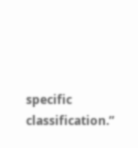specific classification.”